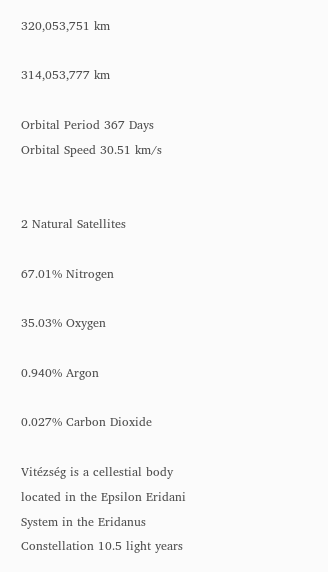320,053,751 km

314,053,777 km

Orbital Period 367 Days
Orbital Speed 30.51 km/s


2 Natural Satellites

67.01% Nitrogen

35.03% Oxygen

0.940% Argon

0.027% Carbon Dioxide

Vitézség is a cellestial body located in the Epsilon Eridani System in the Eridanus Constellation 10.5 light years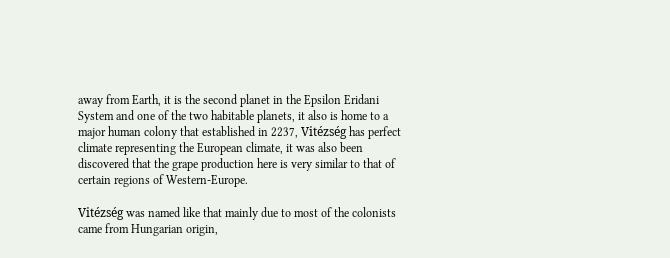away from Earth, it is the second planet in the Epsilon Eridani System and one of the two habitable planets, it also is home to a major human colony that established in 2237, Vitézség has perfect climate representing the European climate, it was also been discovered that the grape production here is very similar to that of certain regions of Western-Europe.

Vitézség was named like that mainly due to most of the colonists came from Hungarian origin,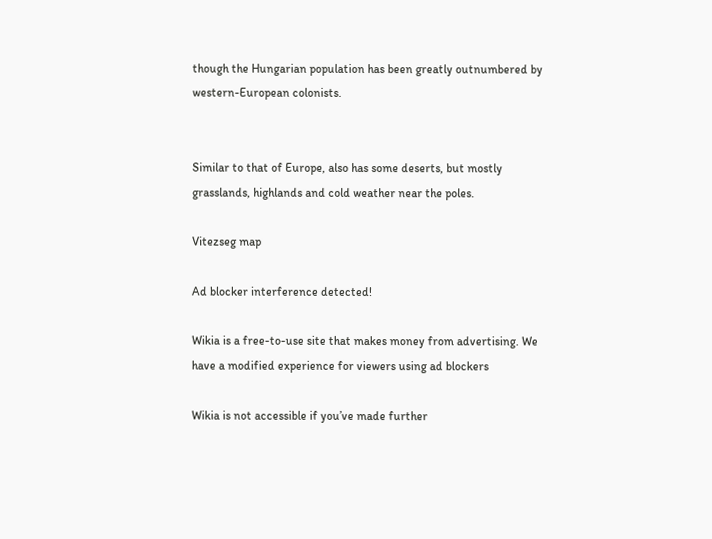though the Hungarian population has been greatly outnumbered by western-European colonists.


Similar to that of Europe, also has some deserts, but mostly grasslands, highlands and cold weather near the poles.

Vitezseg map

Ad blocker interference detected!

Wikia is a free-to-use site that makes money from advertising. We have a modified experience for viewers using ad blockers

Wikia is not accessible if you’ve made further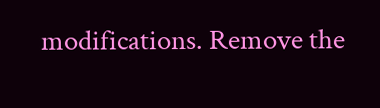modifications. Remove the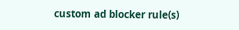custom ad blocker rule(s)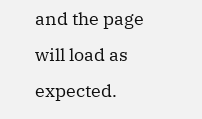and the page will load as expected.